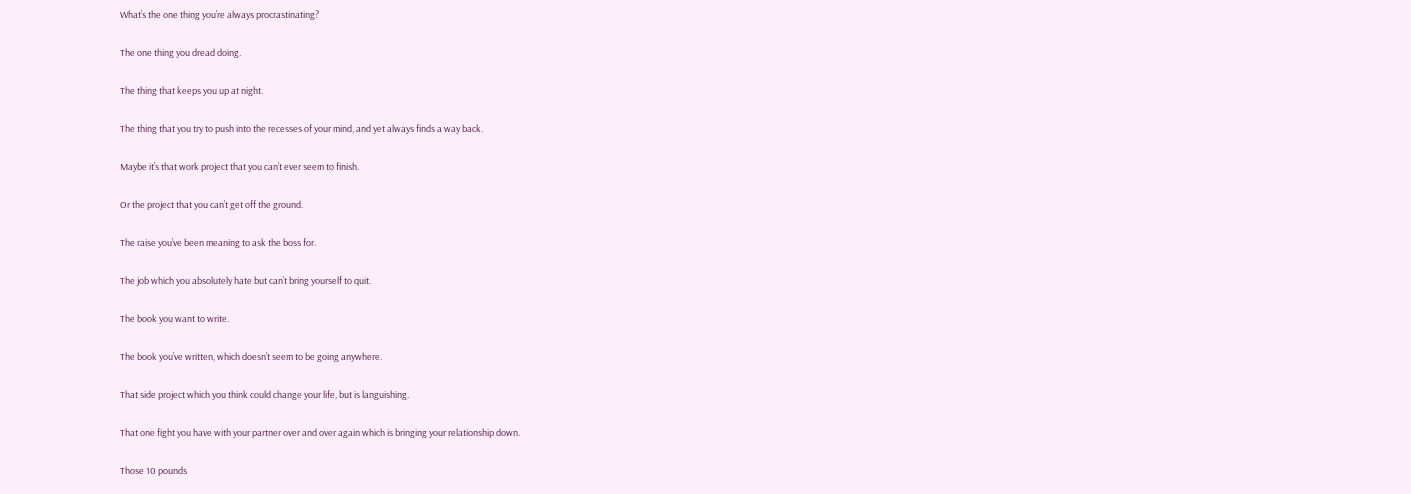What’s the one thing you’re always procrastinating?

The one thing you dread doing.

The thing that keeps you up at night.

The thing that you try to push into the recesses of your mind, and yet always finds a way back.

Maybe it’s that work project that you can’t ever seem to finish.

Or the project that you can’t get off the ground.

The raise you’ve been meaning to ask the boss for.

The job which you absolutely hate but can’t bring yourself to quit.

The book you want to write.

The book you’ve written, which doesn’t seem to be going anywhere.

That side project which you think could change your life, but is languishing.

That one fight you have with your partner over and over again which is bringing your relationship down.

Those 10 pounds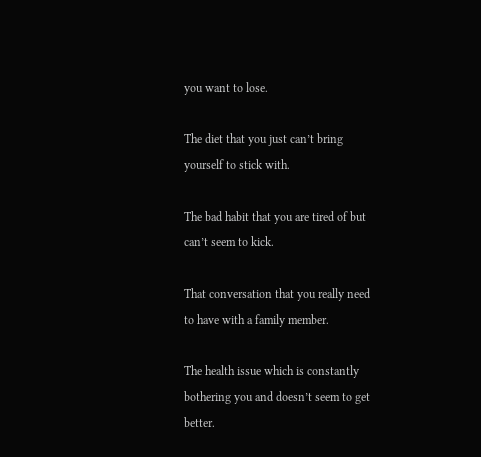you want to lose.

The diet that you just can’t bring yourself to stick with.

The bad habit that you are tired of but can’t seem to kick.

That conversation that you really need to have with a family member.

The health issue which is constantly bothering you and doesn’t seem to get better.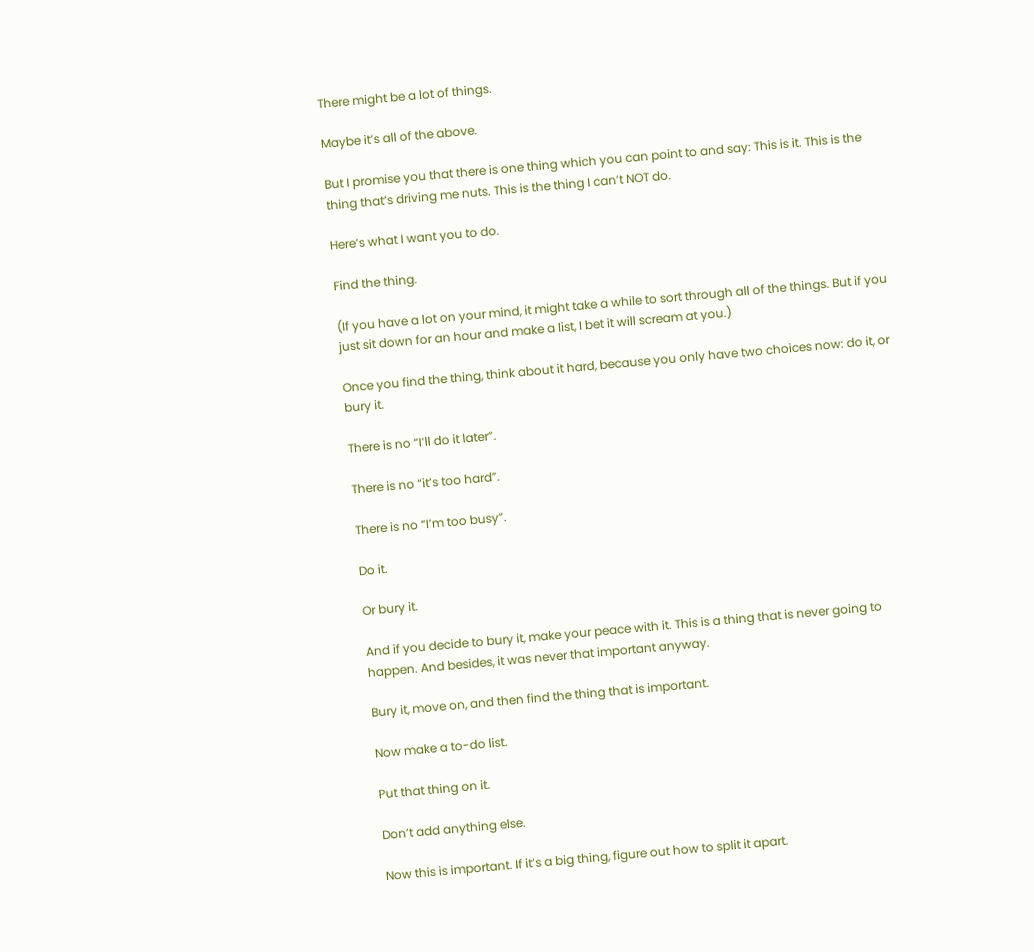There might be a lot of things.

Maybe it’s all of the above.

But I promise you that there is one thing which you can point to and say: This is it. This is the thing that’s driving me nuts. This is the thing I can’t NOT do.

Here’s what I want you to do.

Find the thing.

(If you have a lot on your mind, it might take a while to sort through all of the things. But if you just sit down for an hour and make a list, I bet it will scream at you.)

Once you find the thing, think about it hard, because you only have two choices now: do it, or bury it.

There is no “I’ll do it later”.

There is no “it’s too hard”.

There is no “I’m too busy”.

Do it.

Or bury it.

And if you decide to bury it, make your peace with it. This is a thing that is never going to happen. And besides, it was never that important anyway.

Bury it, move on, and then find the thing that is important.

Now make a to-do list.

Put that thing on it.

Don’t add anything else.

Now this is important. If it’s a big thing, figure out how to split it apart.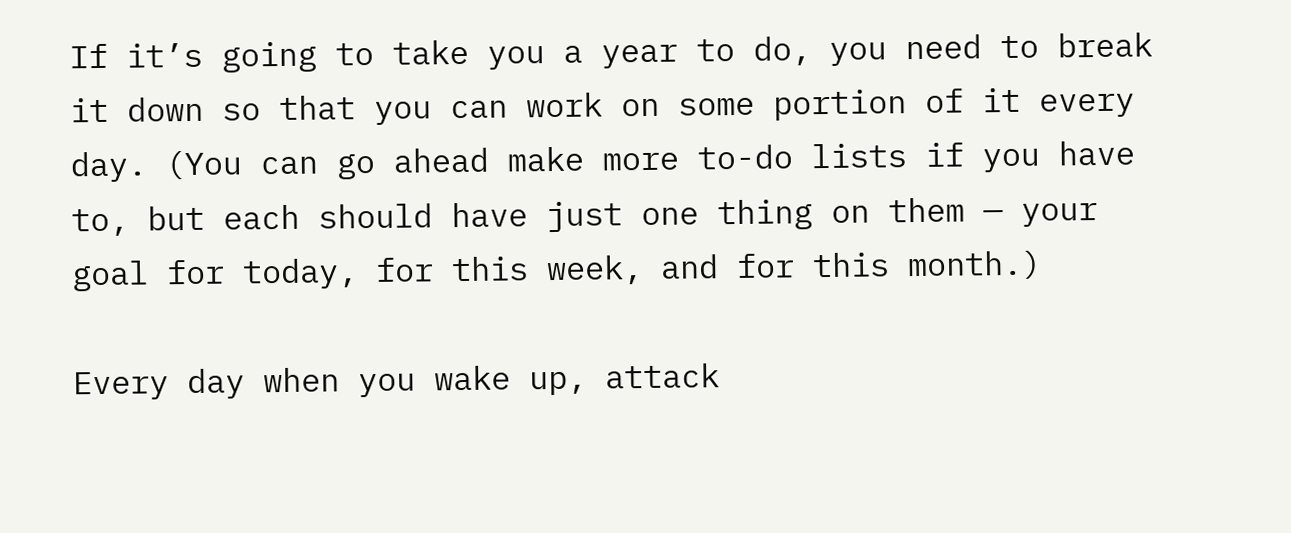If it’s going to take you a year to do, you need to break it down so that you can work on some portion of it every day. (You can go ahead make more to-do lists if you have to, but each should have just one thing on them — your goal for today, for this week, and for this month.)

Every day when you wake up, attack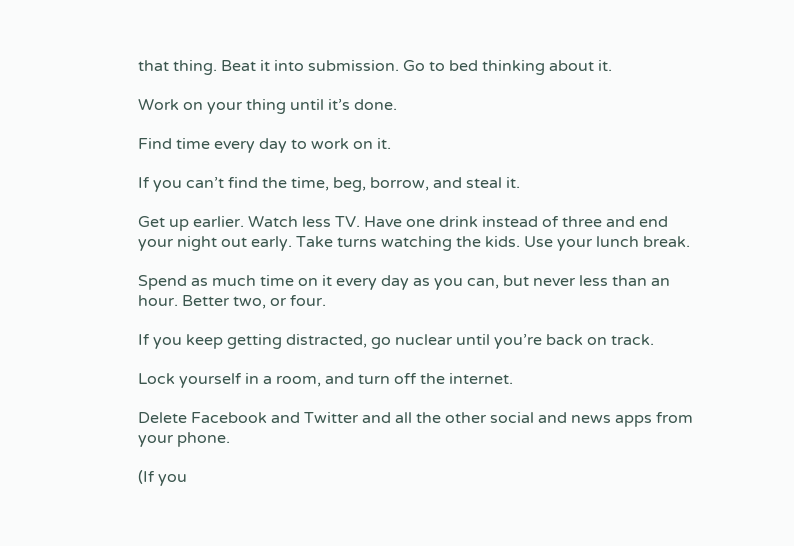that thing. Beat it into submission. Go to bed thinking about it.

Work on your thing until it’s done.

Find time every day to work on it.

If you can’t find the time, beg, borrow, and steal it.

Get up earlier. Watch less TV. Have one drink instead of three and end your night out early. Take turns watching the kids. Use your lunch break.

Spend as much time on it every day as you can, but never less than an hour. Better two, or four.

If you keep getting distracted, go nuclear until you’re back on track.

Lock yourself in a room, and turn off the internet.

Delete Facebook and Twitter and all the other social and news apps from your phone.

(If you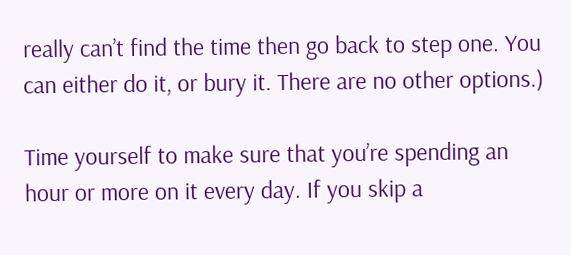really can’t find the time then go back to step one. You can either do it, or bury it. There are no other options.)

Time yourself to make sure that you’re spending an hour or more on it every day. If you skip a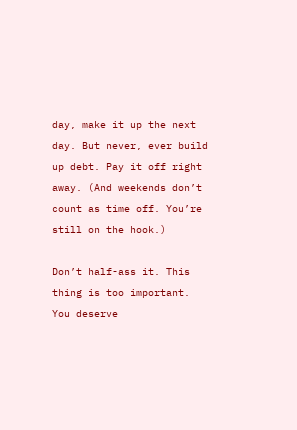day, make it up the next day. But never, ever build up debt. Pay it off right away. (And weekends don’t count as time off. You’re still on the hook.)

Don’t half-ass it. This thing is too important. You deserve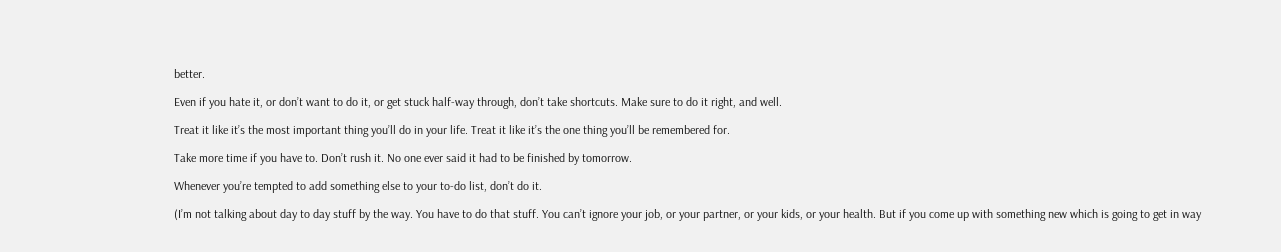better.

Even if you hate it, or don’t want to do it, or get stuck half-way through, don’t take shortcuts. Make sure to do it right, and well.

Treat it like it’s the most important thing you’ll do in your life. Treat it like it’s the one thing you’ll be remembered for.

Take more time if you have to. Don’t rush it. No one ever said it had to be finished by tomorrow.

Whenever you’re tempted to add something else to your to-do list, don’t do it.

(I’m not talking about day to day stuff by the way. You have to do that stuff. You can’t ignore your job, or your partner, or your kids, or your health. But if you come up with something new which is going to get in way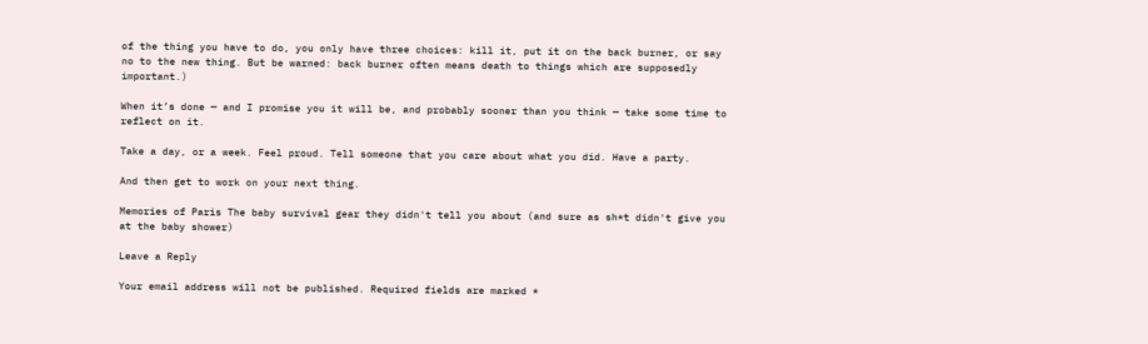of the thing you have to do, you only have three choices: kill it, put it on the back burner, or say no to the new thing. But be warned: back burner often means death to things which are supposedly important.)

When it’s done — and I promise you it will be, and probably sooner than you think — take some time to reflect on it.

Take a day, or a week. Feel proud. Tell someone that you care about what you did. Have a party.

And then get to work on your next thing.

Memories of Paris The baby survival gear they didn't tell you about (and sure as sh*t didn't give you at the baby shower)

Leave a Reply

Your email address will not be published. Required fields are marked *